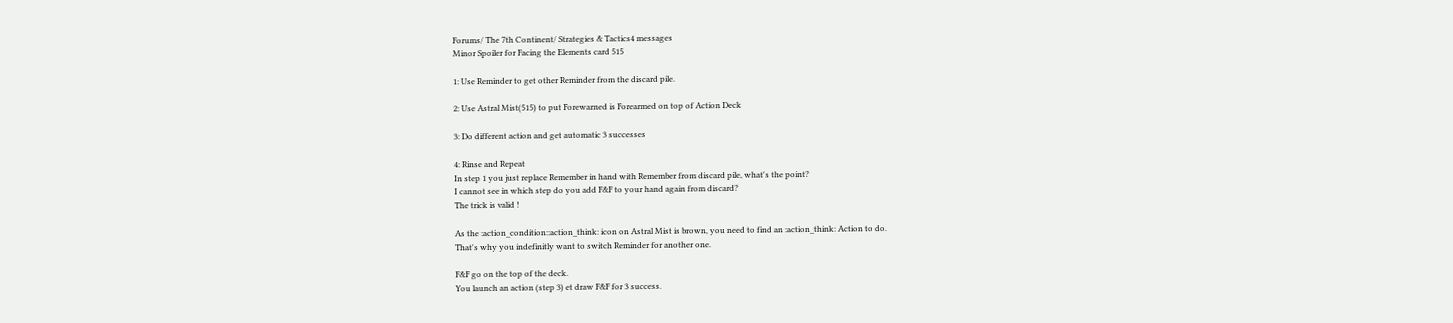Forums/ The 7th Continent/ Strategies & Tactics4 messages
Minor Spoiler for Facing the Elements card 515

1: Use Reminder to get other Reminder from the discard pile.

2: Use Astral Mist(515) to put Forewarned is Forearmed on top of Action Deck

3: Do different action and get automatic 3 successes

4: Rinse and Repeat
In step 1 you just replace Remember in hand with Remember from discard pile, what's the point?
I cannot see in which step do you add F&F to your hand again from discard?
The trick is valid !

As the :action_condition::action_think: icon on Astral Mist is brown, you need to find an :action_think: Action to do.
That's why you indefinitly want to switch Reminder for another one.

F&F go on the top of the deck.
You launch an action (step 3) et draw F&F for 3 success.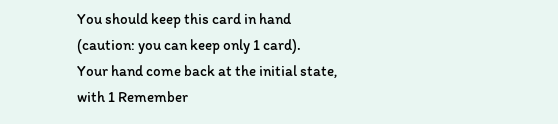You should keep this card in hand (caution: you can keep only 1 card).
Your hand come back at the initial state, with 1 Remember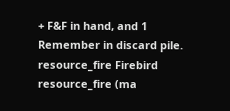+ F&F in hand, and 1 Remember in discard pile.
resource_fire Firebird resource_fire (ma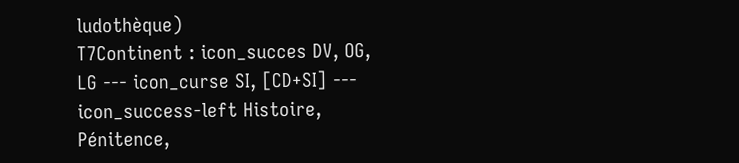ludothèque)
T7Continent : icon_succes DV, OG, LG --- icon_curse SI, [CD+SI] --- icon_success-left Histoire, Pénitence,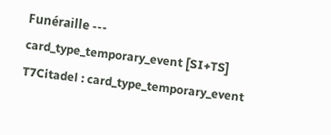Funéraille --- card_type_temporary_event [SI+TS]
T7Citadel : card_type_temporary_event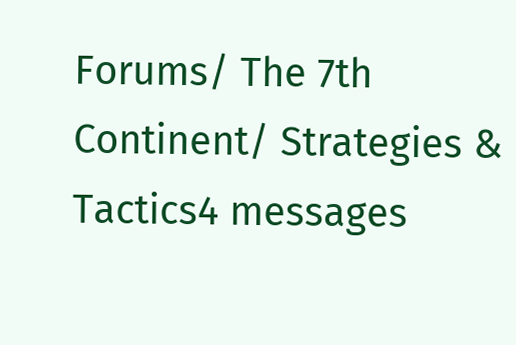Forums/ The 7th Continent/ Strategies & Tactics4 messages